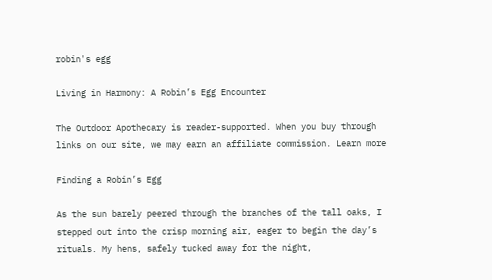robin's egg

Living in Harmony: A Robin’s Egg Encounter

The Outdoor Apothecary is reader-supported. When you buy through links on our site, we may earn an affiliate commission. Learn more

Finding a Robin’s Egg

As the sun barely peered through the branches of the tall oaks, I stepped out into the crisp morning air, eager to begin the day’s rituals. My hens, safely tucked away for the night,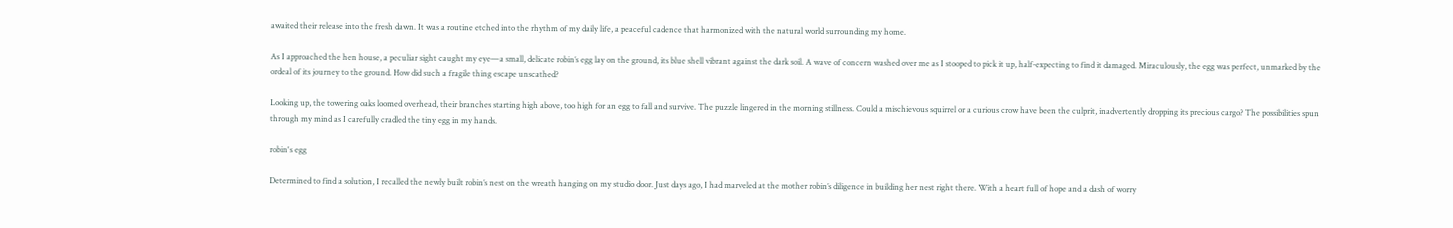awaited their release into the fresh dawn. It was a routine etched into the rhythm of my daily life, a peaceful cadence that harmonized with the natural world surrounding my home.

As I approached the hen house, a peculiar sight caught my eye—a small, delicate robin’s egg lay on the ground, its blue shell vibrant against the dark soil. A wave of concern washed over me as I stooped to pick it up, half-expecting to find it damaged. Miraculously, the egg was perfect, unmarked by the ordeal of its journey to the ground. How did such a fragile thing escape unscathed?

Looking up, the towering oaks loomed overhead, their branches starting high above, too high for an egg to fall and survive. The puzzle lingered in the morning stillness. Could a mischievous squirrel or a curious crow have been the culprit, inadvertently dropping its precious cargo? The possibilities spun through my mind as I carefully cradled the tiny egg in my hands.

robin's egg

Determined to find a solution, I recalled the newly built robin’s nest on the wreath hanging on my studio door. Just days ago, I had marveled at the mother robin’s diligence in building her nest right there. With a heart full of hope and a dash of worry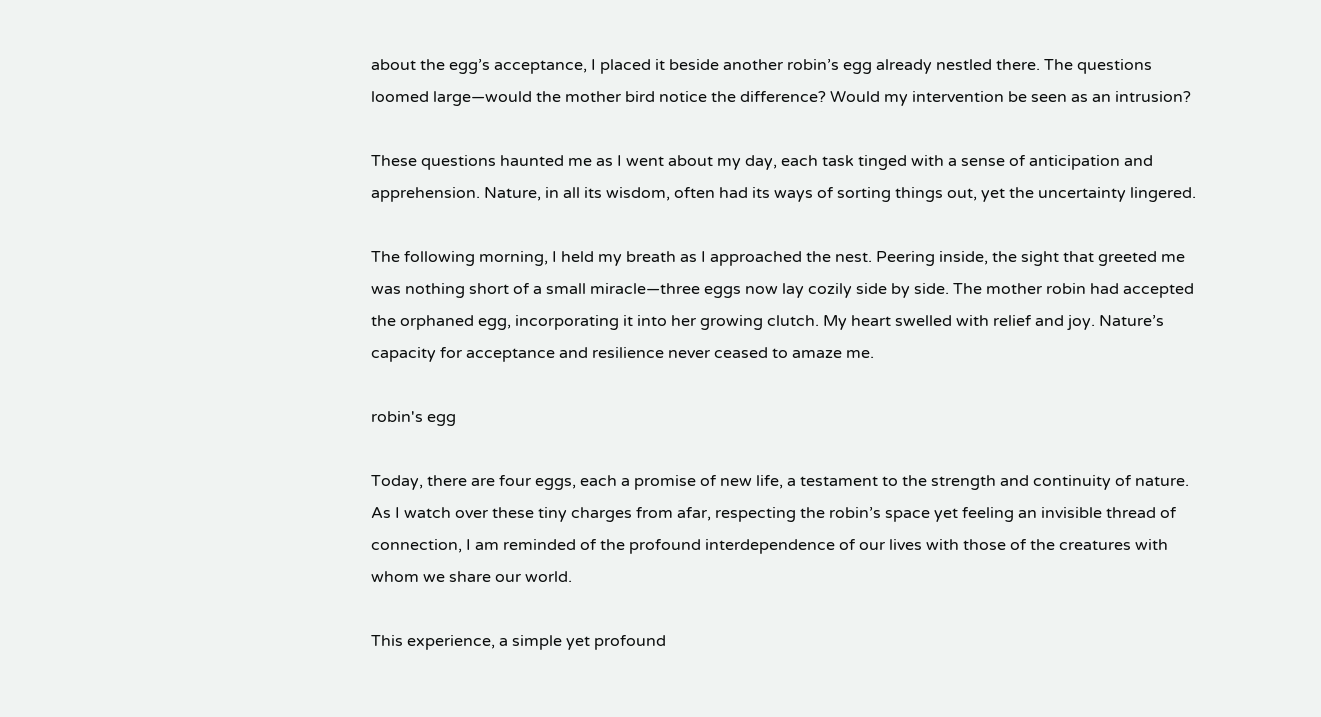about the egg’s acceptance, I placed it beside another robin’s egg already nestled there. The questions loomed large—would the mother bird notice the difference? Would my intervention be seen as an intrusion?

These questions haunted me as I went about my day, each task tinged with a sense of anticipation and apprehension. Nature, in all its wisdom, often had its ways of sorting things out, yet the uncertainty lingered.

The following morning, I held my breath as I approached the nest. Peering inside, the sight that greeted me was nothing short of a small miracle—three eggs now lay cozily side by side. The mother robin had accepted the orphaned egg, incorporating it into her growing clutch. My heart swelled with relief and joy. Nature’s capacity for acceptance and resilience never ceased to amaze me.

robin's egg

Today, there are four eggs, each a promise of new life, a testament to the strength and continuity of nature. As I watch over these tiny charges from afar, respecting the robin’s space yet feeling an invisible thread of connection, I am reminded of the profound interdependence of our lives with those of the creatures with whom we share our world.

This experience, a simple yet profound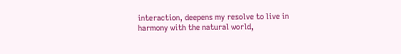interaction, deepens my resolve to live in harmony with the natural world,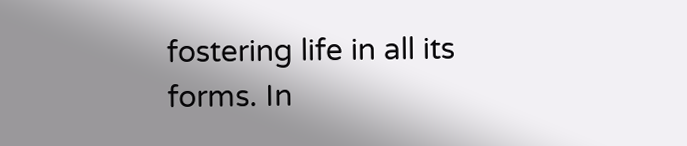fostering life in all its forms. In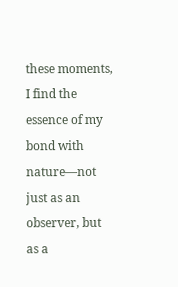these moments, I find the essence of my bond with nature—not just as an observer, but as a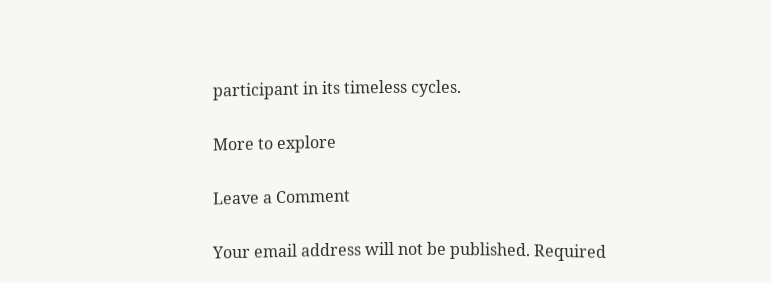participant in its timeless cycles.

More to explore

Leave a Comment

Your email address will not be published. Required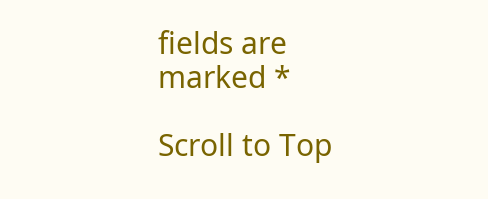fields are marked *

Scroll to Top